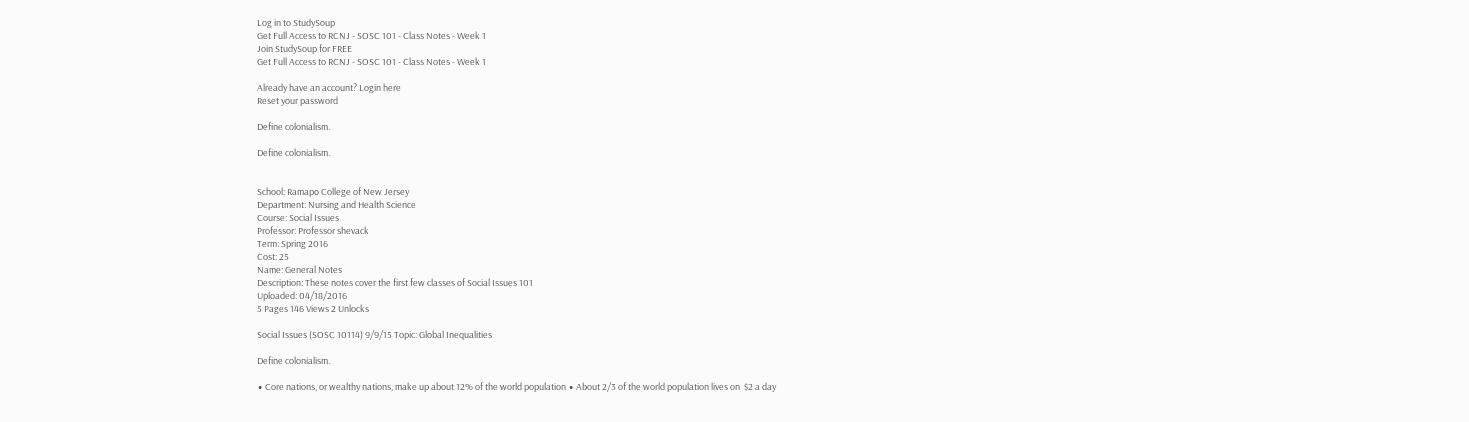Log in to StudySoup
Get Full Access to RCNJ - SOSC 101 - Class Notes - Week 1
Join StudySoup for FREE
Get Full Access to RCNJ - SOSC 101 - Class Notes - Week 1

Already have an account? Login here
Reset your password

Define colonialism.

Define colonialism.


School: Ramapo College of New Jersey
Department: Nursing and Health Science
Course: Social Issues
Professor: Professor shevack
Term: Spring 2016
Cost: 25
Name: General Notes
Description: These notes cover the first few classes of Social Issues 101
Uploaded: 04/18/2016
5 Pages 146 Views 2 Unlocks

Social Issues (SOSC 10114) 9/9/15 Topic: Global Inequalities

Define colonialism.

∙ Core nations, or wealthy nations, make up about 12% of the world population ∙ About 2/3 of the world population lives on  $2 a day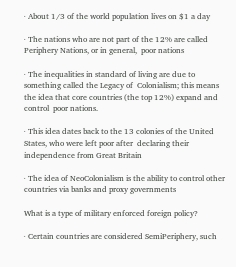∙ About 1/3 of the world population lives on $1 a day

∙ The nations who are not part of the 12% are called Periphery Nations, or in general,  poor nations

∙ The inequalities in standard of living are due to something called the Legacy of  Colonialism; this means the idea that core countries (the top 12%) expand and control  poor nations.

∙ This idea dates back to the 13 colonies of the United States, who were left poor after  declaring their independence from Great Britain

∙ The idea of NeoColonialism is the ability to control other countries via banks and proxy governments

What is a type of military enforced foreign policy?

∙ Certain countries are considered SemiPeriphery, such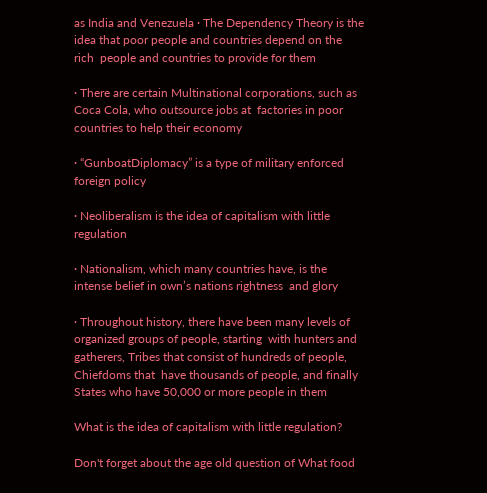as India and Venezuela ∙ The Dependency Theory is the idea that poor people and countries depend on the rich  people and countries to provide for them

∙ There are certain Multinational corporations, such as Coca Cola, who outsource jobs at  factories in poor countries to help their economy

∙ “GunboatDiplomacy” is a type of military enforced foreign policy

∙ Neoliberalism is the idea of capitalism with little regulation

∙ Nationalism, which many countries have, is the intense belief in own’s nations rightness  and glory

∙ Throughout history, there have been many levels of organized groups of people, starting  with hunters and gatherers, Tribes that consist of hundreds of people, Chiefdoms that  have thousands of people, and finally States who have 50,000 or more people in them

What is the idea of capitalism with little regulation?

Don't forget about the age old question of What food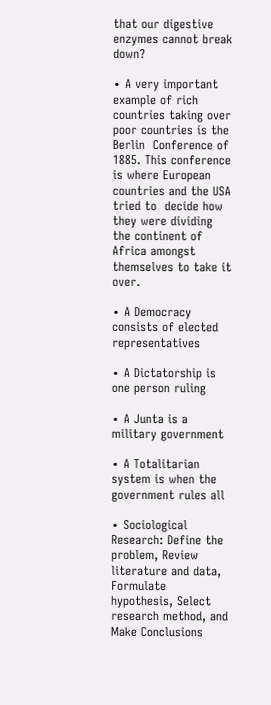that our digestive enzymes cannot break down?

∙ A very important example of rich countries taking over poor countries is the Berlin  Conference of 1885. This conference is where European countries and the USA tried to  decide how they were dividing the continent of Africa amongst themselves to take it  over.

∙ A Democracy consists of elected representatives

∙ A Dictatorship is one person ruling

∙ A Junta is a military government

∙ A Totalitarian system is when the government rules all

∙ Sociological Research: Define the problem, Review literature and data, Formulate hypothesis, Select research method, and Make Conclusions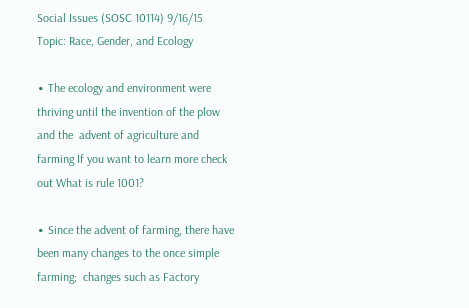Social Issues (SOSC 10114) 9/16/15 Topic: Race, Gender, and Ecology

∙ The ecology and environment were thriving until the invention of the plow and the  advent of agriculture and farming If you want to learn more check out What is rule 1001?

∙ Since the advent of farming, there have been many changes to the once simple farming;  changes such as Factory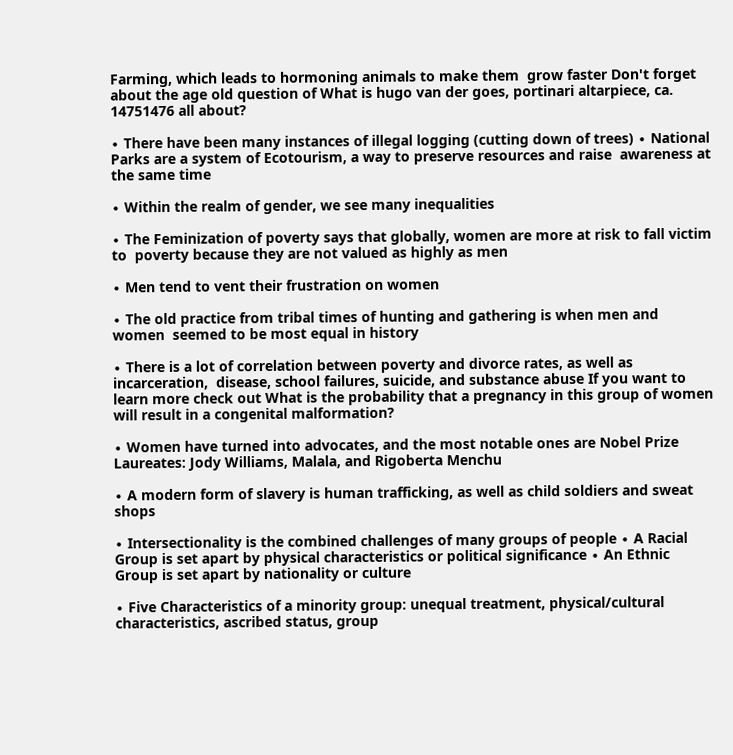Farming, which leads to hormoning animals to make them  grow faster Don't forget about the age old question of What is hugo van der goes, portinari altarpiece, ca. 14751476 all about?

∙ There have been many instances of illegal logging (cutting down of trees) ∙ National Parks are a system of Ecotourism, a way to preserve resources and raise  awareness at the same time

∙ Within the realm of gender, we see many inequalities

∙ The Feminization of poverty says that globally, women are more at risk to fall victim to  poverty because they are not valued as highly as men

∙ Men tend to vent their frustration on women

∙ The old practice from tribal times of hunting and gathering is when men and women  seemed to be most equal in history

∙ There is a lot of correlation between poverty and divorce rates, as well as incarceration,  disease, school failures, suicide, and substance abuse If you want to learn more check out What is the probability that a pregnancy in this group of women will result in a congenital malformation?

∙ Women have turned into advocates, and the most notable ones are Nobel Prize Laureates: Jody Williams, Malala, and Rigoberta Menchu

∙ A modern form of slavery is human trafficking, as well as child soldiers and sweat  shops

∙ Intersectionality is the combined challenges of many groups of people ∙ A Racial Group is set apart by physical characteristics or political significance ∙ An Ethnic Group is set apart by nationality or culture

∙ Five Characteristics of a minority group: unequal treatment, physical/cultural  characteristics, ascribed status, group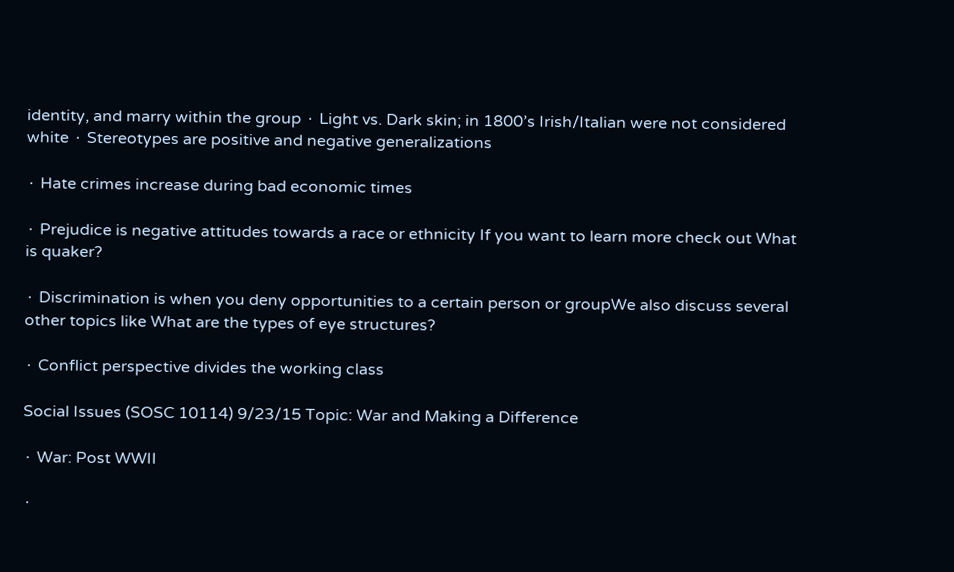identity, and marry within the group ∙ Light vs. Dark skin; in 1800’s Irish/Italian were not considered white ∙ Stereotypes are positive and negative generalizations

∙ Hate crimes increase during bad economic times

∙ Prejudice is negative attitudes towards a race or ethnicity If you want to learn more check out What is quaker?

∙ Discrimination is when you deny opportunities to a certain person or groupWe also discuss several other topics like What are the types of eye structures?

∙ Conflict perspective divides the working class

Social Issues (SOSC 10114) 9/23/15 Topic: War and Making a Difference

∙ War: Post WWII

∙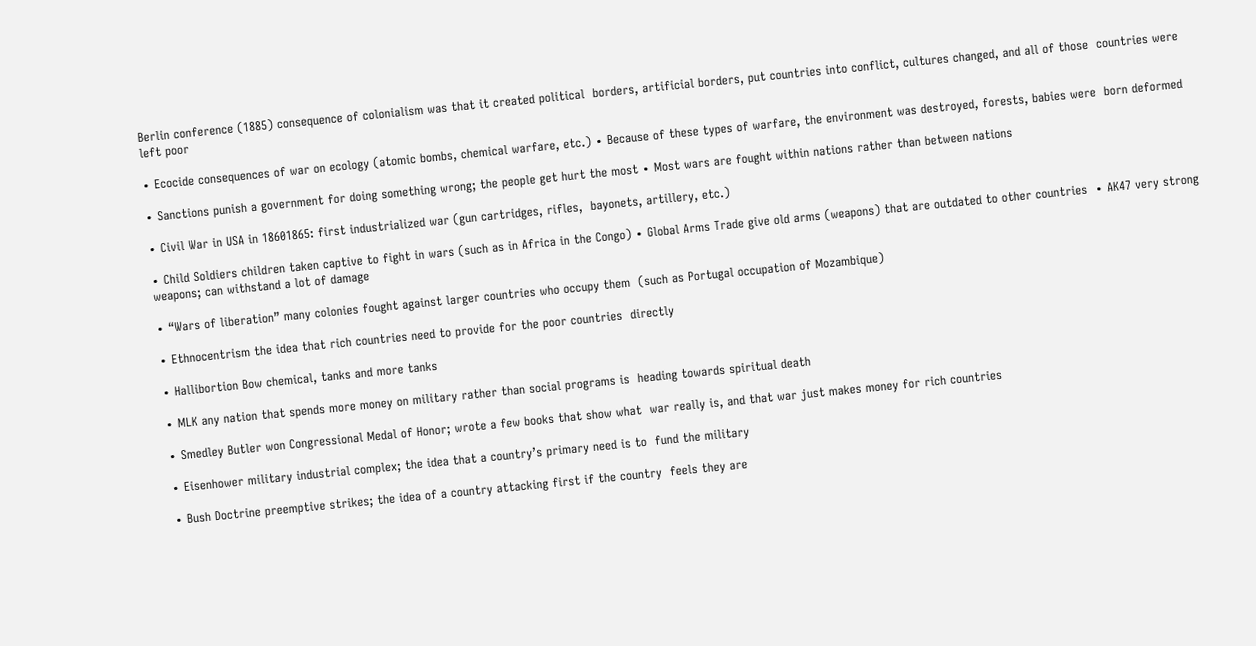Berlin conference (1885) consequence of colonialism was that it created political  borders, artificial borders, put countries into conflict, cultures changed, and all of those  countries were left poor

∙ Ecocide consequences of war on ecology (atomic bombs, chemical warfare, etc.) ∙ Because of these types of warfare, the environment was destroyed, forests, babies were  born deformed

∙ Sanctions punish a government for doing something wrong; the people get hurt the most ∙ Most wars are fought within nations rather than between nations

∙ Civil War in USA in 18601865: first industrialized war (gun cartridges, rifles,  bayonets, artillery, etc.)

∙ Child Soldiers children taken captive to fight in wars (such as in Africa in the Congo) ∙ Global Arms Trade give old arms (weapons) that are outdated to other countries  ∙ AK47 very strong weapons; can withstand a lot of damage

∙ “Wars of liberation” many colonies fought against larger countries who occupy them  (such as Portugal occupation of Mozambique)

∙ Ethnocentrism the idea that rich countries need to provide for the poor countries  directly

∙ Hallibortion Bow chemical, tanks and more tanks

∙ MLK any nation that spends more money on military rather than social programs is  heading towards spiritual death

∙ Smedley Butler won Congressional Medal of Honor; wrote a few books that show what  war really is, and that war just makes money for rich countries

∙ Eisenhower military industrial complex; the idea that a country’s primary need is to  fund the military

∙ Bush Doctrine preemptive strikes; the idea of a country attacking first if the country  feels they are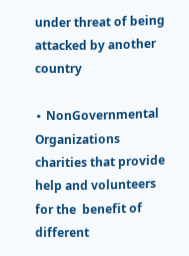under threat of being attacked by another country

∙ NonGovernmental Organizations charities that provide help and volunteers for the  benefit of different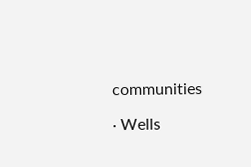communities

∙ Wells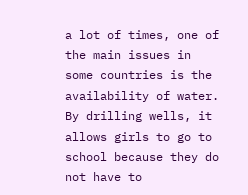a lot of times, one of the main issues in some countries is the availability of water. By drilling wells, it allows girls to go to school because they do not have to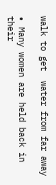walk to get  water from far away

∙ Many women are held back in their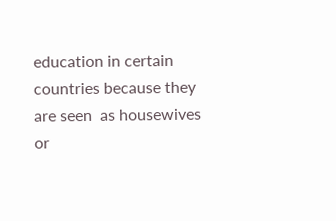education in certain countries because they are seen  as housewives or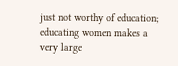just not worthy of education; educating women makes a very large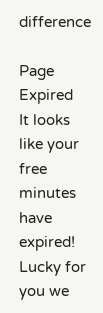difference

Page Expired
It looks like your free minutes have expired! Lucky for you we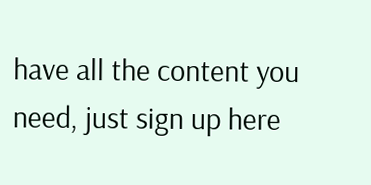have all the content you need, just sign up here